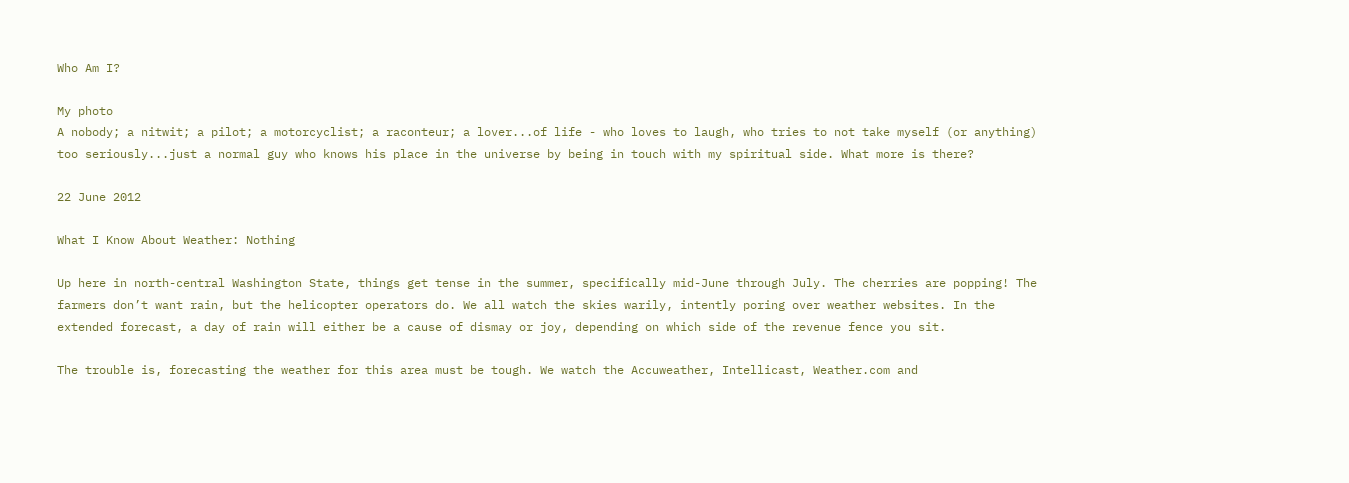Who Am I?

My photo
A nobody; a nitwit; a pilot; a motorcyclist; a raconteur; a lover...of life - who loves to laugh, who tries to not take myself (or anything) too seriously...just a normal guy who knows his place in the universe by being in touch with my spiritual side. What more is there?

22 June 2012

What I Know About Weather: Nothing

Up here in north-central Washington State, things get tense in the summer, specifically mid-June through July. The cherries are popping! The farmers don’t want rain, but the helicopter operators do. We all watch the skies warily, intently poring over weather websites. In the extended forecast, a day of rain will either be a cause of dismay or joy, depending on which side of the revenue fence you sit.

The trouble is, forecasting the weather for this area must be tough. We watch the Accuweather, Intellicast, Weather.com and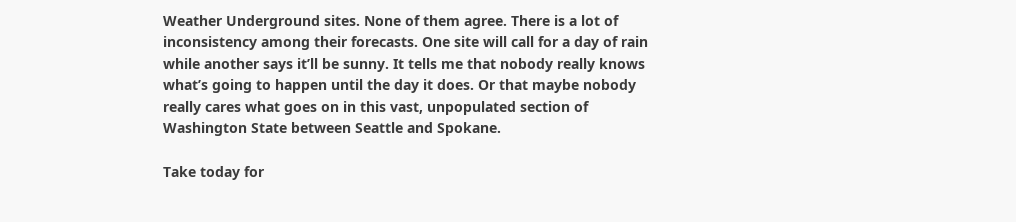Weather Underground sites. None of them agree. There is a lot of inconsistency among their forecasts. One site will call for a day of rain while another says it’ll be sunny. It tells me that nobody really knows what’s going to happen until the day it does. Or that maybe nobody really cares what goes on in this vast, unpopulated section of Washington State between Seattle and Spokane.

Take today for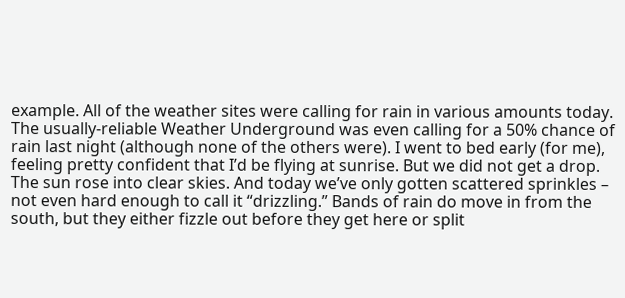example. All of the weather sites were calling for rain in various amounts today. The usually-reliable Weather Underground was even calling for a 50% chance of rain last night (although none of the others were). I went to bed early (for me), feeling pretty confident that I’d be flying at sunrise. But we did not get a drop. The sun rose into clear skies. And today we’ve only gotten scattered sprinkles – not even hard enough to call it “drizzling.” Bands of rain do move in from the south, but they either fizzle out before they get here or split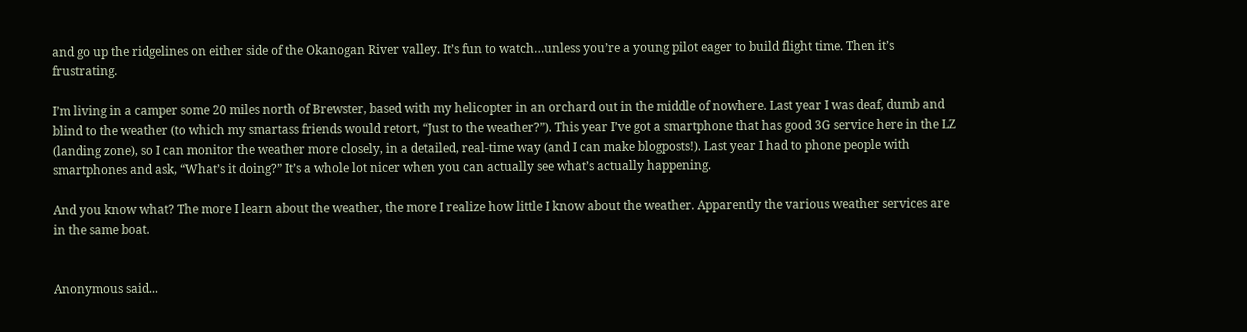and go up the ridgelines on either side of the Okanogan River valley. It’s fun to watch…unless you’re a young pilot eager to build flight time. Then it’s frustrating.

I’m living in a camper some 20 miles north of Brewster, based with my helicopter in an orchard out in the middle of nowhere. Last year I was deaf, dumb and blind to the weather (to which my smartass friends would retort, “Just to the weather?”). This year I’ve got a smartphone that has good 3G service here in the LZ (landing zone), so I can monitor the weather more closely, in a detailed, real-time way (and I can make blogposts!). Last year I had to phone people with smartphones and ask, “What’s it doing?” It’s a whole lot nicer when you can actually see what’s actually happening.

And you know what? The more I learn about the weather, the more I realize how little I know about the weather. Apparently the various weather services are in the same boat.


Anonymous said...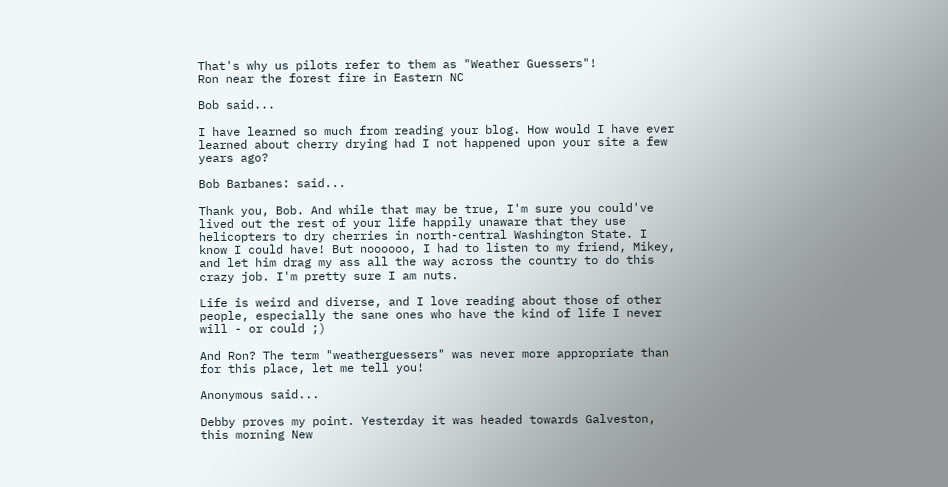That's why us pilots refer to them as "Weather Guessers"!
Ron near the forest fire in Eastern NC

Bob said...

I have learned so much from reading your blog. How would I have ever learned about cherry drying had I not happened upon your site a few years ago?

Bob Barbanes: said...

Thank you, Bob. And while that may be true, I'm sure you could've lived out the rest of your life happily unaware that they use helicopters to dry cherries in north-central Washington State. I know I could have! But noooooo, I had to listen to my friend, Mikey, and let him drag my ass all the way across the country to do this crazy job. I'm pretty sure I am nuts.

Life is weird and diverse, and I love reading about those of other people, especially the sane ones who have the kind of life I never will - or could ;)

And Ron? The term "weatherguessers" was never more appropriate than for this place, let me tell you!

Anonymous said...

Debby proves my point. Yesterday it was headed towards Galveston, this morning New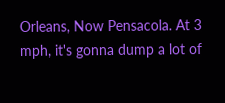Orleans, Now Pensacola. At 3 mph, it's gonna dump a lot of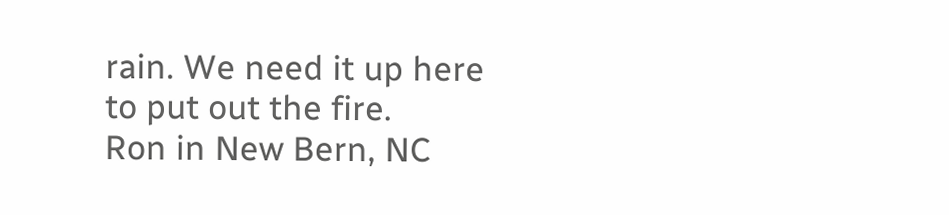rain. We need it up here to put out the fire.
Ron in New Bern, NC